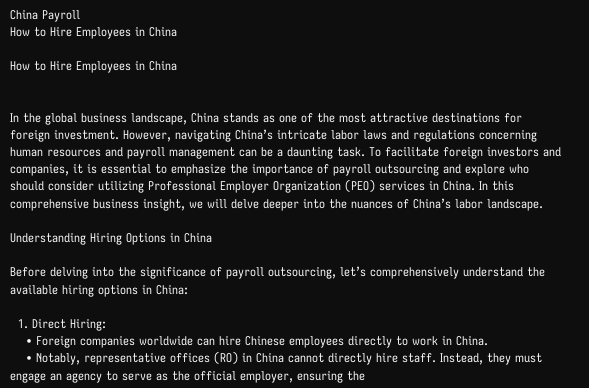China Payroll
How to Hire Employees in China

How to Hire Employees in China


In the global business landscape, China stands as one of the most attractive destinations for foreign investment. However, navigating China’s intricate labor laws and regulations concerning human resources and payroll management can be a daunting task. To facilitate foreign investors and companies, it is essential to emphasize the importance of payroll outsourcing and explore who should consider utilizing Professional Employer Organization (PEO) services in China. In this comprehensive business insight, we will delve deeper into the nuances of China’s labor landscape.

Understanding Hiring Options in China

Before delving into the significance of payroll outsourcing, let’s comprehensively understand the available hiring options in China:

  1. Direct Hiring:
    • Foreign companies worldwide can hire Chinese employees directly to work in China.
    • Notably, representative offices (RO) in China cannot directly hire staff. Instead, they must engage an agency to serve as the official employer, ensuring the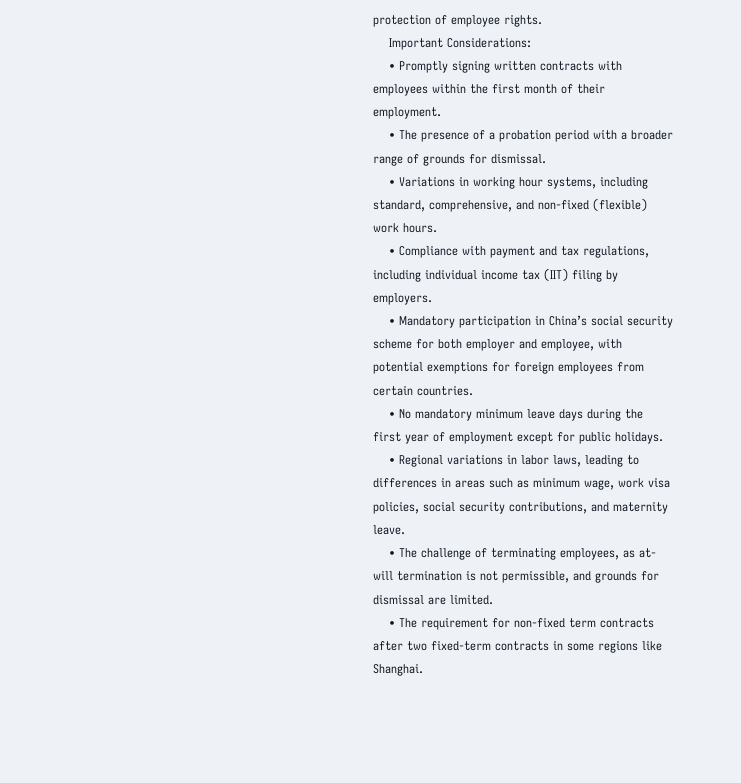protection of employee rights.
    Important Considerations:
    • Promptly signing written contracts with employees within the first month of their employment.
    • The presence of a probation period with a broader range of grounds for dismissal.
    • Variations in working hour systems, including standard, comprehensive, and non-fixed (flexible) work hours.
    • Compliance with payment and tax regulations, including individual income tax (IIT) filing by employers.
    • Mandatory participation in China’s social security scheme for both employer and employee, with potential exemptions for foreign employees from certain countries.
    • No mandatory minimum leave days during the first year of employment except for public holidays.
    • Regional variations in labor laws, leading to differences in areas such as minimum wage, work visa policies, social security contributions, and maternity leave.
    • The challenge of terminating employees, as at-will termination is not permissible, and grounds for dismissal are limited.
    • The requirement for non-fixed term contracts after two fixed-term contracts in some regions like Shanghai.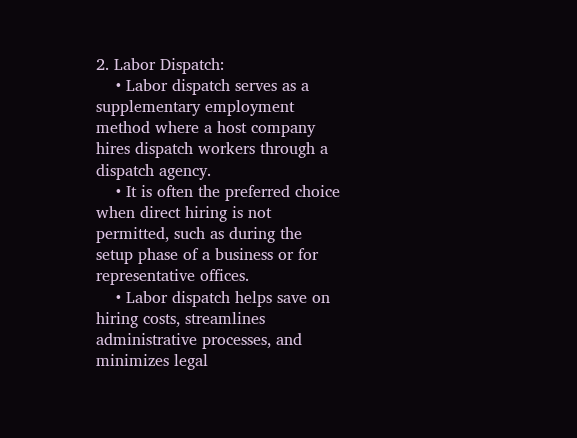2. Labor Dispatch:
    • Labor dispatch serves as a supplementary employment method where a host company hires dispatch workers through a dispatch agency.
    • It is often the preferred choice when direct hiring is not permitted, such as during the setup phase of a business or for representative offices.
    • Labor dispatch helps save on hiring costs, streamlines administrative processes, and minimizes legal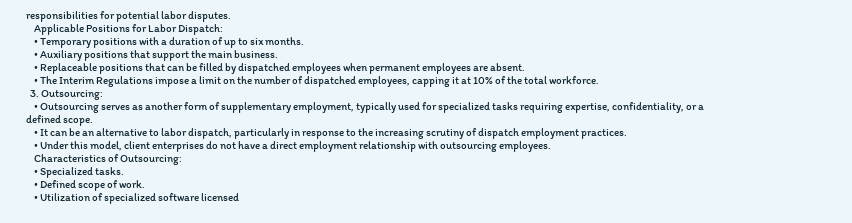responsibilities for potential labor disputes.
    Applicable Positions for Labor Dispatch:
    • Temporary positions with a duration of up to six months.
    • Auxiliary positions that support the main business.
    • Replaceable positions that can be filled by dispatched employees when permanent employees are absent.
    • The Interim Regulations impose a limit on the number of dispatched employees, capping it at 10% of the total workforce.
  3. Outsourcing:
    • Outsourcing serves as another form of supplementary employment, typically used for specialized tasks requiring expertise, confidentiality, or a defined scope.
    • It can be an alternative to labor dispatch, particularly in response to the increasing scrutiny of dispatch employment practices.
    • Under this model, client enterprises do not have a direct employment relationship with outsourcing employees.
    Characteristics of Outsourcing:
    • Specialized tasks.
    • Defined scope of work.
    • Utilization of specialized software licensed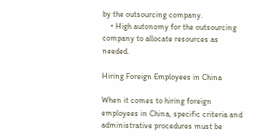by the outsourcing company.
    • High autonomy for the outsourcing company to allocate resources as needed.

Hiring Foreign Employees in China

When it comes to hiring foreign employees in China, specific criteria and administrative procedures must be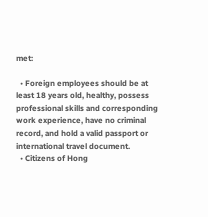met:

  • Foreign employees should be at least 18 years old, healthy, possess professional skills and corresponding work experience, have no criminal record, and hold a valid passport or international travel document.
  • Citizens of Hong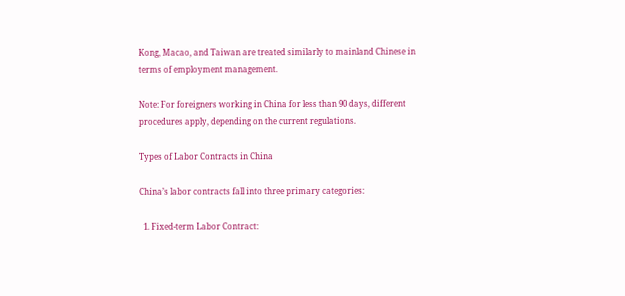Kong, Macao, and Taiwan are treated similarly to mainland Chinese in terms of employment management.

Note: For foreigners working in China for less than 90 days, different procedures apply, depending on the current regulations.

Types of Labor Contracts in China

China’s labor contracts fall into three primary categories:

  1. Fixed-term Labor Contract: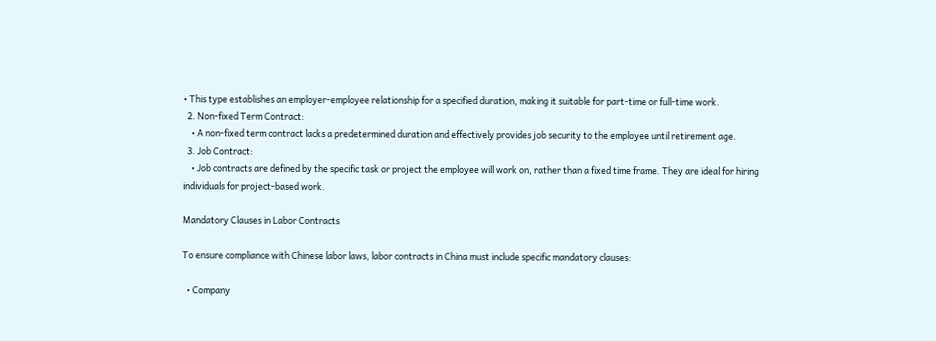• This type establishes an employer-employee relationship for a specified duration, making it suitable for part-time or full-time work.
  2. Non-fixed Term Contract:
    • A non-fixed term contract lacks a predetermined duration and effectively provides job security to the employee until retirement age.
  3. Job Contract:
    • Job contracts are defined by the specific task or project the employee will work on, rather than a fixed time frame. They are ideal for hiring individuals for project-based work.

Mandatory Clauses in Labor Contracts

To ensure compliance with Chinese labor laws, labor contracts in China must include specific mandatory clauses:

  • Company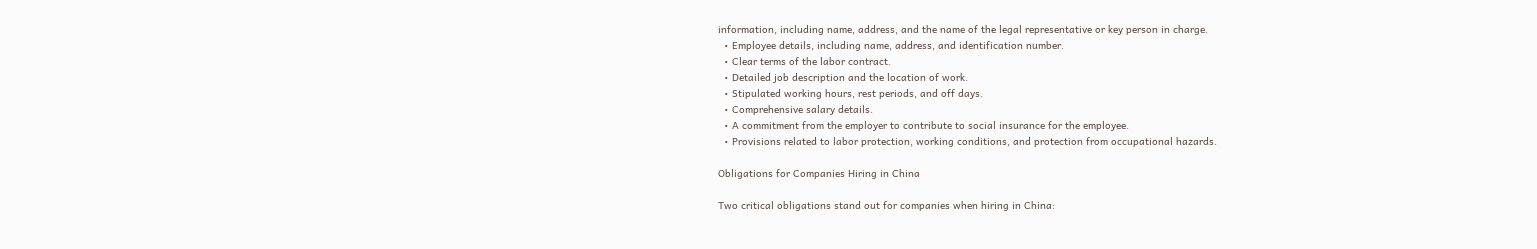information, including name, address, and the name of the legal representative or key person in charge.
  • Employee details, including name, address, and identification number.
  • Clear terms of the labor contract.
  • Detailed job description and the location of work.
  • Stipulated working hours, rest periods, and off days.
  • Comprehensive salary details.
  • A commitment from the employer to contribute to social insurance for the employee.
  • Provisions related to labor protection, working conditions, and protection from occupational hazards.

Obligations for Companies Hiring in China

Two critical obligations stand out for companies when hiring in China: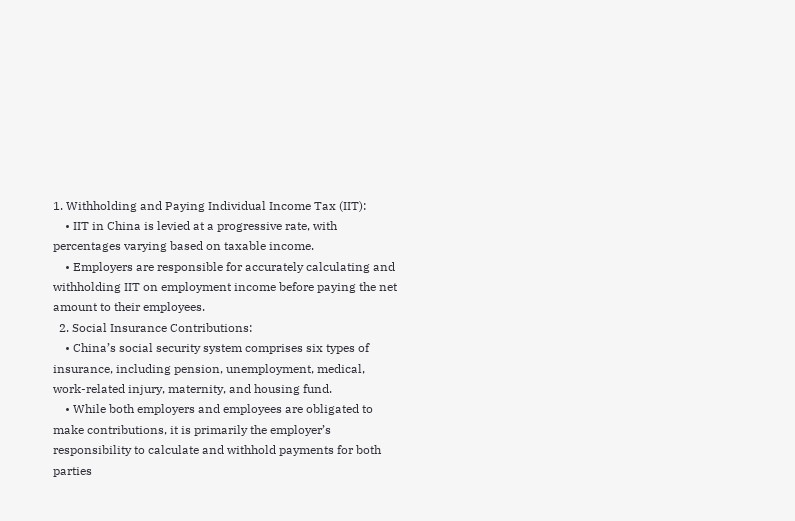1. Withholding and Paying Individual Income Tax (IIT):
    • IIT in China is levied at a progressive rate, with percentages varying based on taxable income.
    • Employers are responsible for accurately calculating and withholding IIT on employment income before paying the net amount to their employees.
  2. Social Insurance Contributions:
    • China’s social security system comprises six types of insurance, including pension, unemployment, medical, work-related injury, maternity, and housing fund.
    • While both employers and employees are obligated to make contributions, it is primarily the employer’s responsibility to calculate and withhold payments for both parties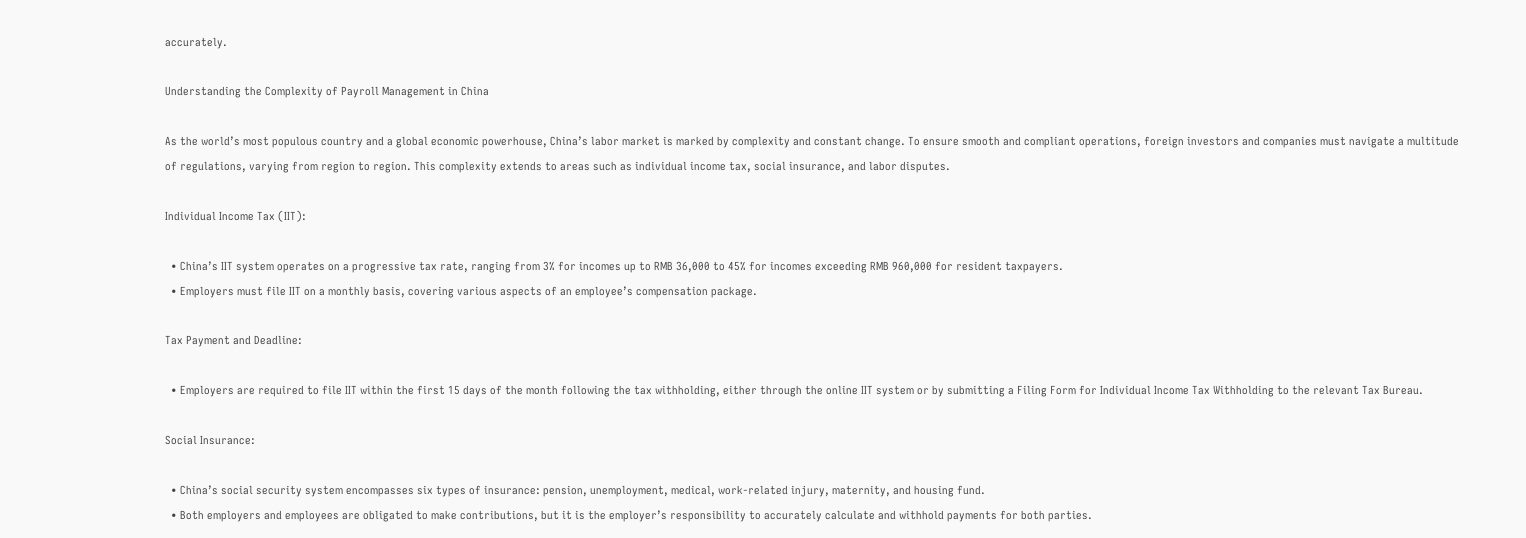accurately.

Understanding the Complexity of Payroll Management in China

As the world’s most populous country and a global economic powerhouse, China’s labor market is marked by complexity and constant change. To ensure smooth and compliant operations, foreign investors and companies must navigate a multitude of regulations, varying from region to region. This complexity extends to areas such as individual income tax, social insurance, and labor disputes.

Individual Income Tax (IIT):

  • China’s IIT system operates on a progressive tax rate, ranging from 3% for incomes up to RMB 36,000 to 45% for incomes exceeding RMB 960,000 for resident taxpayers.
  • Employers must file IIT on a monthly basis, covering various aspects of an employee’s compensation package.

Tax Payment and Deadline:

  • Employers are required to file IIT within the first 15 days of the month following the tax withholding, either through the online IIT system or by submitting a Filing Form for Individual Income Tax Withholding to the relevant Tax Bureau.

Social Insurance:

  • China’s social security system encompasses six types of insurance: pension, unemployment, medical, work-related injury, maternity, and housing fund.
  • Both employers and employees are obligated to make contributions, but it is the employer’s responsibility to accurately calculate and withhold payments for both parties.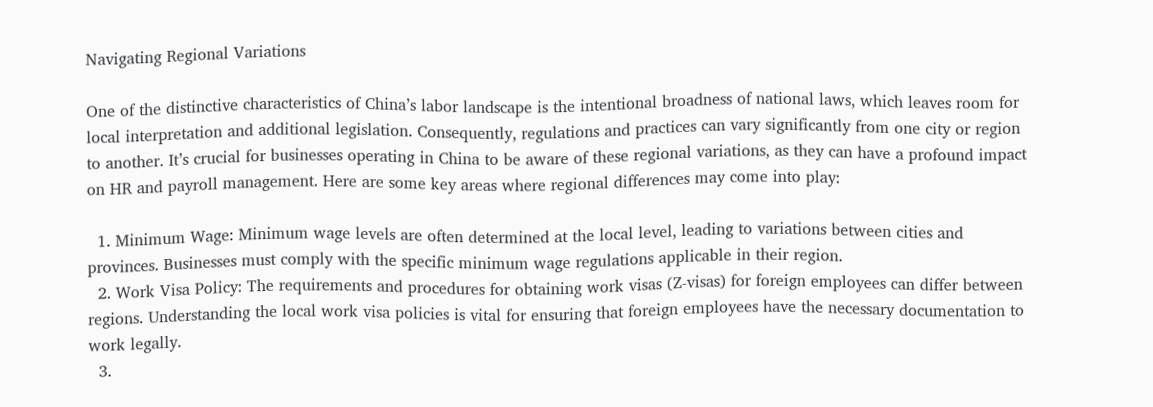Navigating Regional Variations

One of the distinctive characteristics of China’s labor landscape is the intentional broadness of national laws, which leaves room for local interpretation and additional legislation. Consequently, regulations and practices can vary significantly from one city or region to another. It’s crucial for businesses operating in China to be aware of these regional variations, as they can have a profound impact on HR and payroll management. Here are some key areas where regional differences may come into play:

  1. Minimum Wage: Minimum wage levels are often determined at the local level, leading to variations between cities and provinces. Businesses must comply with the specific minimum wage regulations applicable in their region.
  2. Work Visa Policy: The requirements and procedures for obtaining work visas (Z-visas) for foreign employees can differ between regions. Understanding the local work visa policies is vital for ensuring that foreign employees have the necessary documentation to work legally.
  3.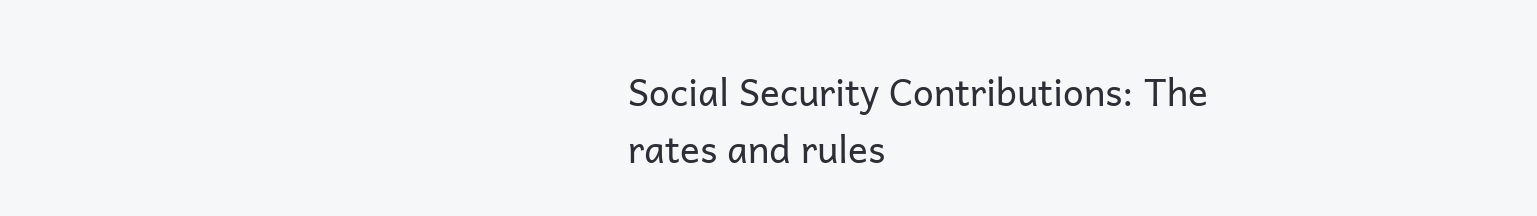Social Security Contributions: The rates and rules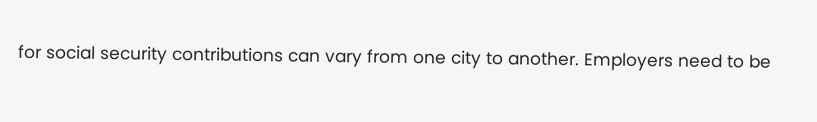for social security contributions can vary from one city to another. Employers need to be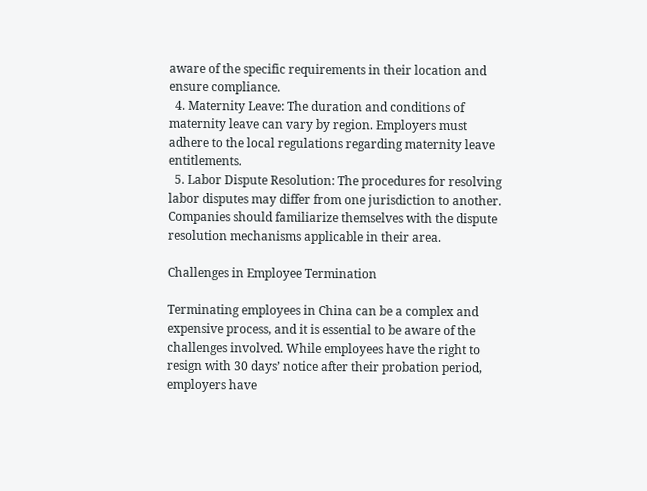aware of the specific requirements in their location and ensure compliance.
  4. Maternity Leave: The duration and conditions of maternity leave can vary by region. Employers must adhere to the local regulations regarding maternity leave entitlements.
  5. Labor Dispute Resolution: The procedures for resolving labor disputes may differ from one jurisdiction to another. Companies should familiarize themselves with the dispute resolution mechanisms applicable in their area.

Challenges in Employee Termination

Terminating employees in China can be a complex and expensive process, and it is essential to be aware of the challenges involved. While employees have the right to resign with 30 days’ notice after their probation period, employers have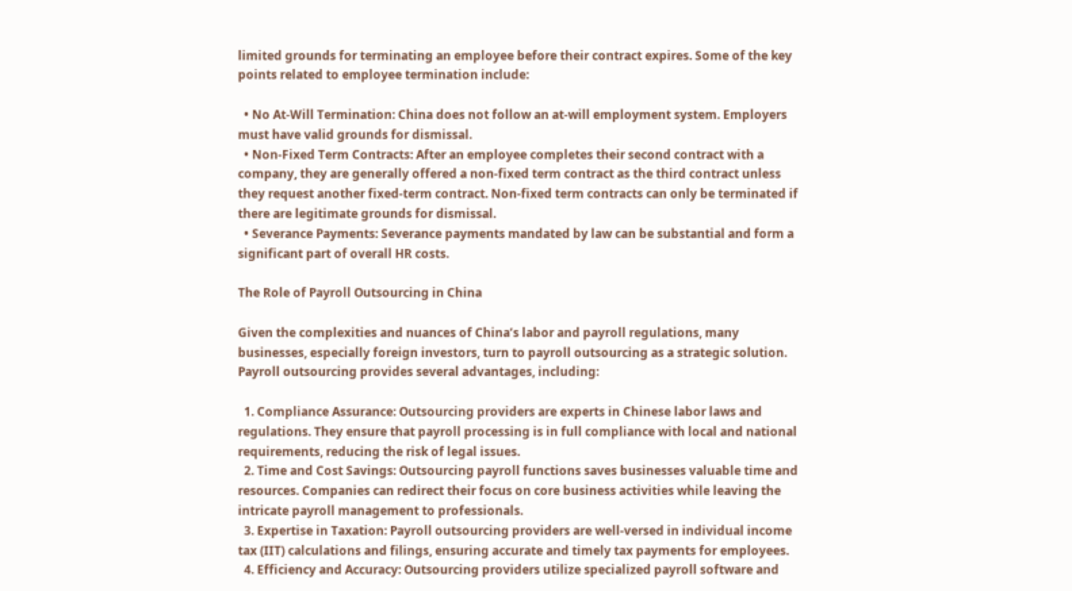limited grounds for terminating an employee before their contract expires. Some of the key points related to employee termination include:

  • No At-Will Termination: China does not follow an at-will employment system. Employers must have valid grounds for dismissal.
  • Non-Fixed Term Contracts: After an employee completes their second contract with a company, they are generally offered a non-fixed term contract as the third contract unless they request another fixed-term contract. Non-fixed term contracts can only be terminated if there are legitimate grounds for dismissal.
  • Severance Payments: Severance payments mandated by law can be substantial and form a significant part of overall HR costs.

The Role of Payroll Outsourcing in China

Given the complexities and nuances of China’s labor and payroll regulations, many businesses, especially foreign investors, turn to payroll outsourcing as a strategic solution. Payroll outsourcing provides several advantages, including:

  1. Compliance Assurance: Outsourcing providers are experts in Chinese labor laws and regulations. They ensure that payroll processing is in full compliance with local and national requirements, reducing the risk of legal issues.
  2. Time and Cost Savings: Outsourcing payroll functions saves businesses valuable time and resources. Companies can redirect their focus on core business activities while leaving the intricate payroll management to professionals.
  3. Expertise in Taxation: Payroll outsourcing providers are well-versed in individual income tax (IIT) calculations and filings, ensuring accurate and timely tax payments for employees.
  4. Efficiency and Accuracy: Outsourcing providers utilize specialized payroll software and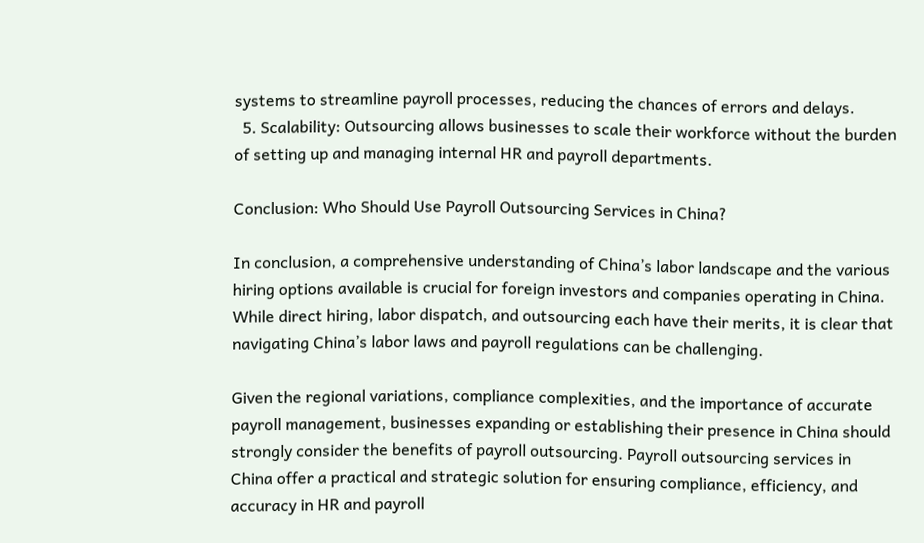systems to streamline payroll processes, reducing the chances of errors and delays.
  5. Scalability: Outsourcing allows businesses to scale their workforce without the burden of setting up and managing internal HR and payroll departments.

Conclusion: Who Should Use Payroll Outsourcing Services in China?

In conclusion, a comprehensive understanding of China’s labor landscape and the various hiring options available is crucial for foreign investors and companies operating in China. While direct hiring, labor dispatch, and outsourcing each have their merits, it is clear that navigating China’s labor laws and payroll regulations can be challenging.

Given the regional variations, compliance complexities, and the importance of accurate payroll management, businesses expanding or establishing their presence in China should strongly consider the benefits of payroll outsourcing. Payroll outsourcing services in China offer a practical and strategic solution for ensuring compliance, efficiency, and accuracy in HR and payroll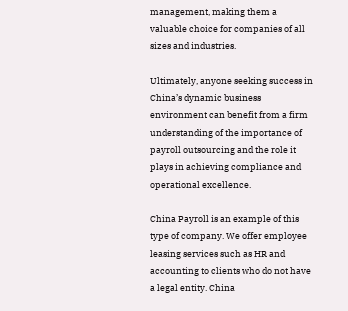management, making them a valuable choice for companies of all sizes and industries.

Ultimately, anyone seeking success in China’s dynamic business environment can benefit from a firm understanding of the importance of payroll outsourcing and the role it plays in achieving compliance and operational excellence.

China Payroll is an example of this type of company. We offer employee leasing services such as HR and accounting to clients who do not have a legal entity. China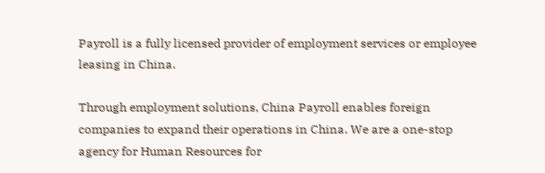Payroll is a fully licensed provider of employment services or employee leasing in China.

Through employment solutions, China Payroll enables foreign companies to expand their operations in China. We are a one-stop agency for Human Resources for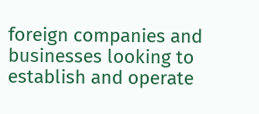foreign companies and businesses looking to establish and operate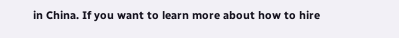in China. If you want to learn more about how to hire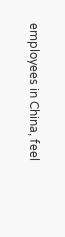employees in China, feel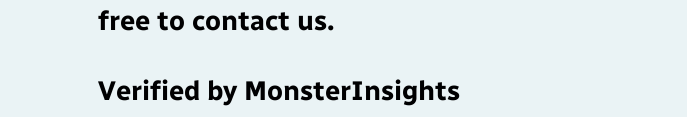free to contact us.

Verified by MonsterInsights